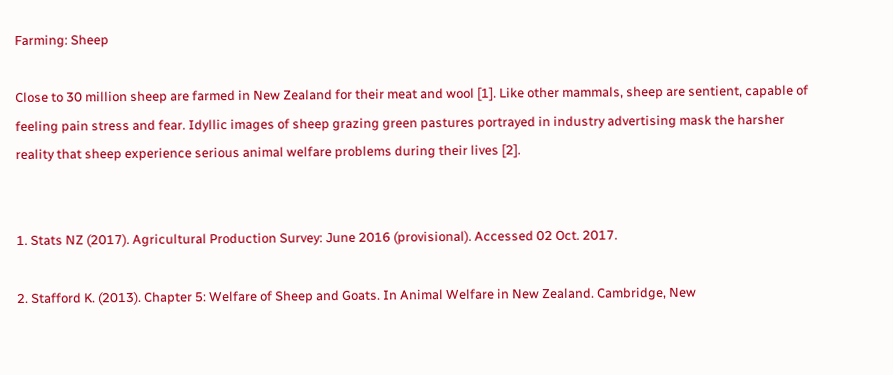Farming: Sheep

Close to 30 million sheep are farmed in New Zealand for their meat and wool [1]. Like other mammals, sheep are sentient, capable of feeling pain stress and fear. Idyllic images of sheep grazing green pastures portrayed in industry advertising mask the harsher reality that sheep experience serious animal welfare problems during their lives [2].


1. Stats NZ (2017). Agricultural Production Survey: June 2016 (provisional). Accessed 02 Oct. 2017.

2. Stafford K. (2013). Chapter 5: Welfare of Sheep and Goats. In Animal Welfare in New Zealand. Cambridge, New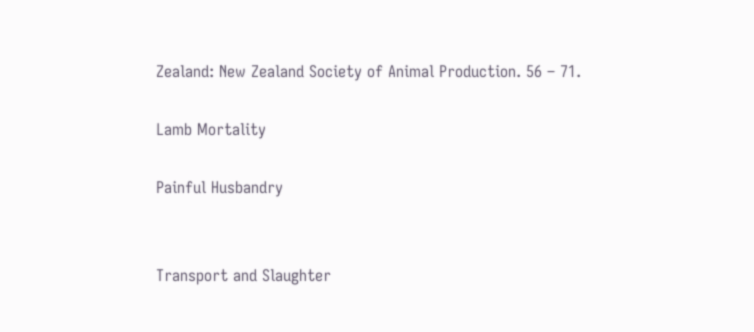Zealand: New Zealand Society of Animal Production. 56 – 71.

Lamb Mortality

Painful Husbandry


Transport and Slaughter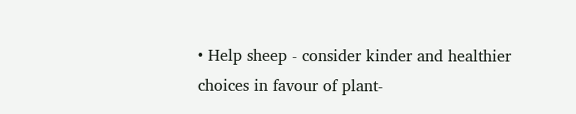• Help sheep - consider kinder and healthier choices in favour of plant-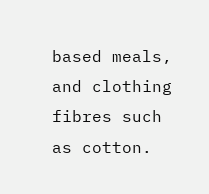based meals, and clothing fibres such as cotton.